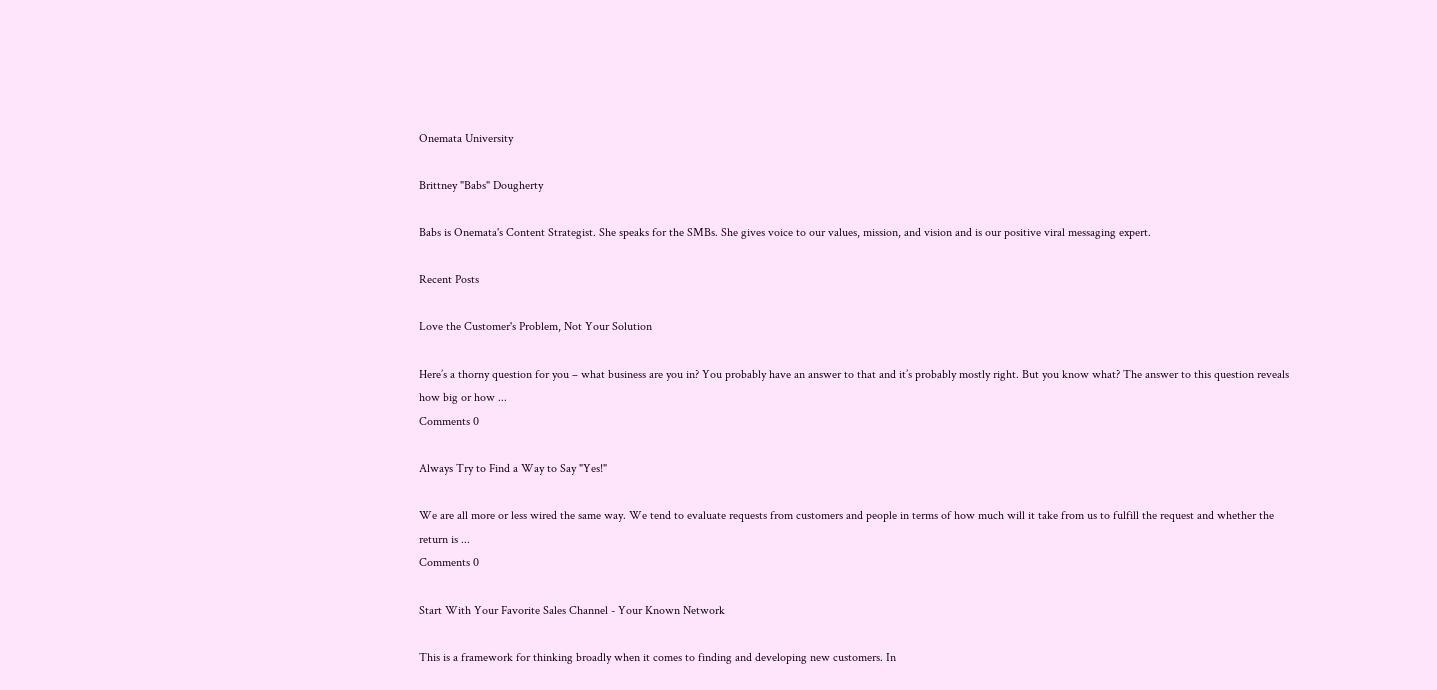Onemata University

Brittney "Babs" Dougherty

Babs is Onemata's Content Strategist. She speaks for the SMBs. She gives voice to our values, mission, and vision and is our positive viral messaging expert.

Recent Posts

Love the Customer's Problem, Not Your Solution

Here’s a thorny question for you – what business are you in? You probably have an answer to that and it’s probably mostly right. But you know what? The answer to this question reveals how big or how ...
Comments 0

Always Try to Find a Way to Say "Yes!"

We are all more or less wired the same way. We tend to evaluate requests from customers and people in terms of how much will it take from us to fulfill the request and whether the return is ...
Comments 0

Start With Your Favorite Sales Channel - Your Known Network

This is a framework for thinking broadly when it comes to finding and developing new customers. In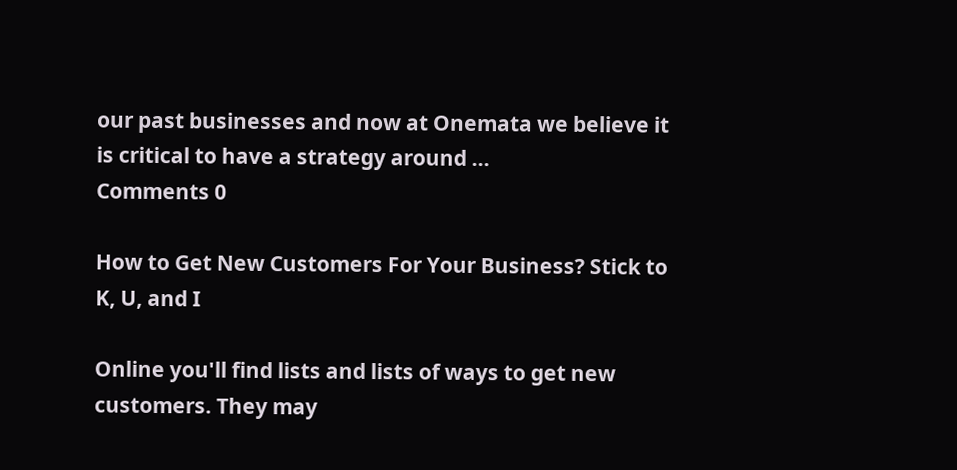our past businesses and now at Onemata we believe it is critical to have a strategy around ...
Comments 0

How to Get New Customers For Your Business? Stick to K, U, and I

Online you'll find lists and lists of ways to get new customers. They may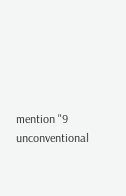mention "9 unconventional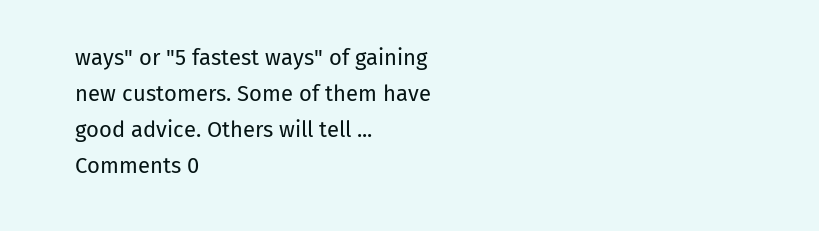ways" or "5 fastest ways" of gaining new customers. Some of them have good advice. Others will tell ...
Comments 0